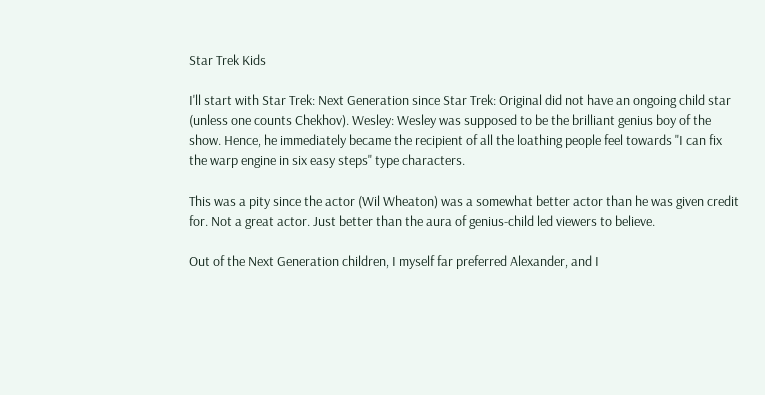Star Trek Kids

I'll start with Star Trek: Next Generation since Star Trek: Original did not have an ongoing child star (unless one counts Chekhov). Wesley: Wesley was supposed to be the brilliant genius boy of the show. Hence, he immediately became the recipient of all the loathing people feel towards "I can fix the warp engine in six easy steps" type characters.

This was a pity since the actor (Wil Wheaton) was a somewhat better actor than he was given credit for. Not a great actor. Just better than the aura of genius-child led viewers to believe.

Out of the Next Generation children, I myself far preferred Alexander, and I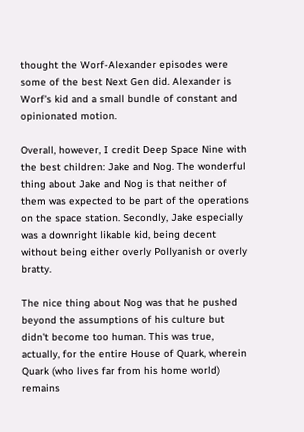thought the Worf-Alexander episodes were some of the best Next Gen did. Alexander is Worf's kid and a small bundle of constant and opinionated motion.

Overall, however, I credit Deep Space Nine with the best children: Jake and Nog. The wonderful thing about Jake and Nog is that neither of them was expected to be part of the operations on the space station. Secondly, Jake especially was a downright likable kid, being decent without being either overly Pollyanish or overly bratty.

The nice thing about Nog was that he pushed beyond the assumptions of his culture but didn't become too human. This was true, actually, for the entire House of Quark, wherein Quark (who lives far from his home world) remains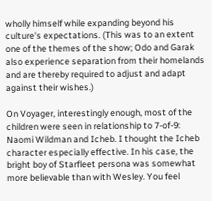wholly himself while expanding beyond his culture's expectations. (This was to an extent one of the themes of the show; Odo and Garak also experience separation from their homelands and are thereby required to adjust and adapt against their wishes.)

On Voyager, interestingly enough, most of the children were seen in relationship to 7-of-9: Naomi Wildman and Icheb. I thought the Icheb character especially effective. In his case, the bright boy of Starfleet persona was somewhat more believable than with Wesley. You feel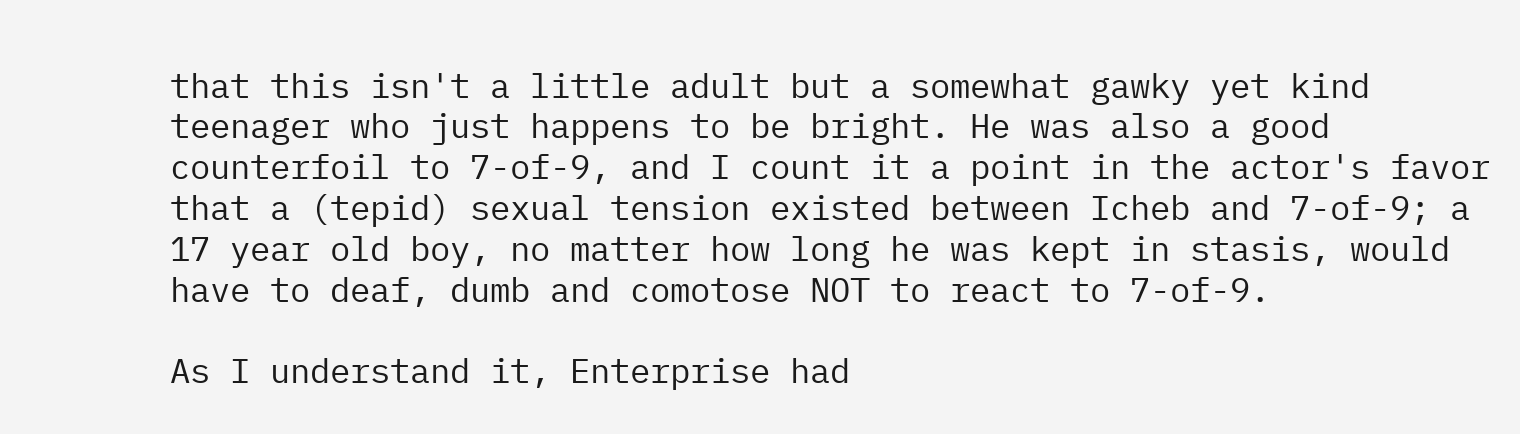that this isn't a little adult but a somewhat gawky yet kind teenager who just happens to be bright. He was also a good counterfoil to 7-of-9, and I count it a point in the actor's favor that a (tepid) sexual tension existed between Icheb and 7-of-9; a 17 year old boy, no matter how long he was kept in stasis, would have to deaf, dumb and comotose NOT to react to 7-of-9.

As I understand it, Enterprise had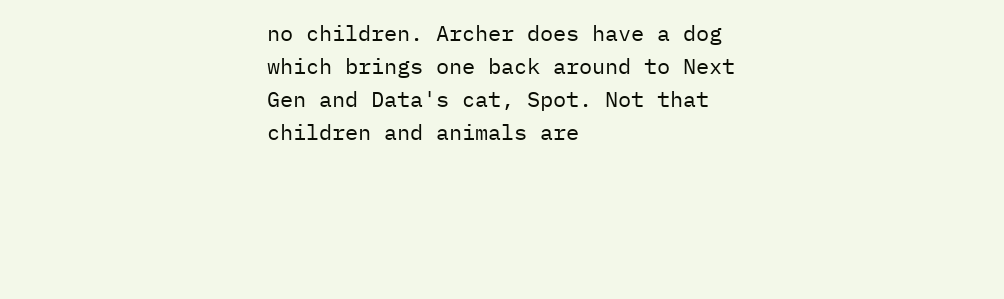no children. Archer does have a dog which brings one back around to Next Gen and Data's cat, Spot. Not that children and animals are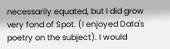necessarily equated, but I did grow very fond of Spot. (I enjoyed Data's poetry on the subject). I would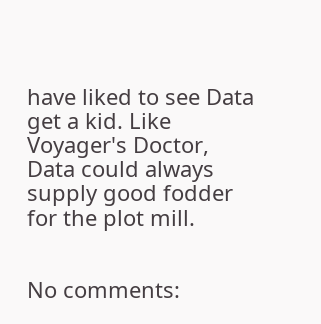have liked to see Data get a kid. Like Voyager's Doctor, Data could always supply good fodder for the plot mill.


No comments: